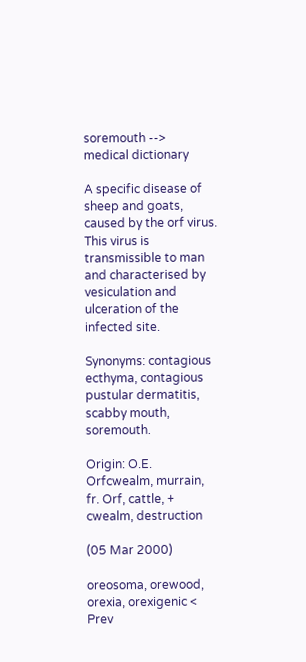soremouth -->
medical dictionary

A specific disease of sheep and goats, caused by the orf virus. This virus is transmissible to man and characterised by vesiculation and ulceration of the infected site.

Synonyms: contagious ecthyma, contagious pustular dermatitis, scabby mouth, soremouth.

Origin: O.E. Orfcwealm, murrain, fr. Orf, cattle, + cwealm, destruction

(05 Mar 2000)

oreosoma, orewood, orexia, orexigenic < Prev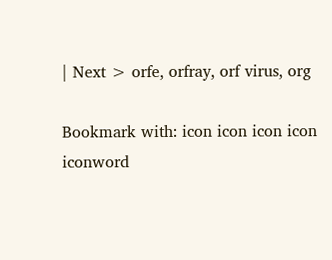| Next > orfe, orfray, orf virus, org

Bookmark with: icon icon icon icon iconword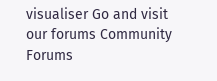visualiser Go and visit our forums Community Forums